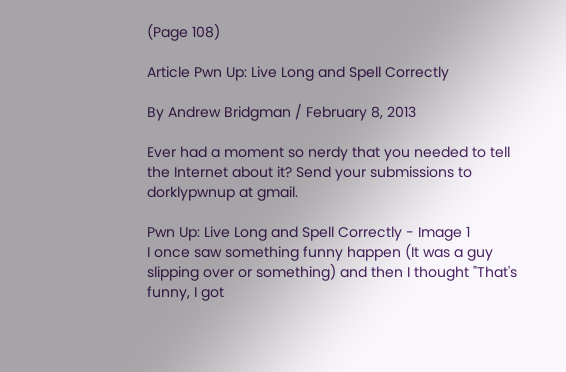(Page 108)

Article Pwn Up: Live Long and Spell Correctly

By Andrew Bridgman / February 8, 2013

Ever had a moment so nerdy that you needed to tell the Internet about it? Send your submissions to dorklypwnup at gmail.

Pwn Up: Live Long and Spell Correctly - Image 1
I once saw something funny happen (It was a guy slipping over or something) and then I thought "That's funny, I got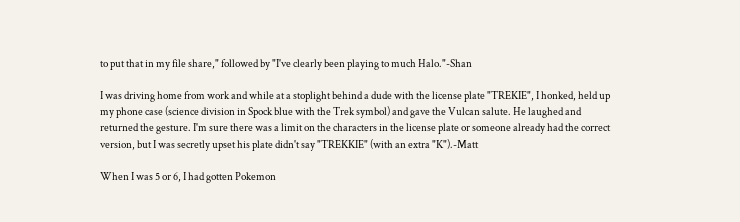to put that in my file share," followed by "I've clearly been playing to much Halo."-Shan

I was driving home from work and while at a stoplight behind a dude with the license plate "TREKIE", I honked, held up my phone case (science division in Spock blue with the Trek symbol) and gave the Vulcan salute. He laughed and returned the gesture. I'm sure there was a limit on the characters in the license plate or someone already had the correct version, but I was secretly upset his plate didn't say "TREKKIE" (with an extra "K").-Matt

When I was 5 or 6, I had gotten Pokemon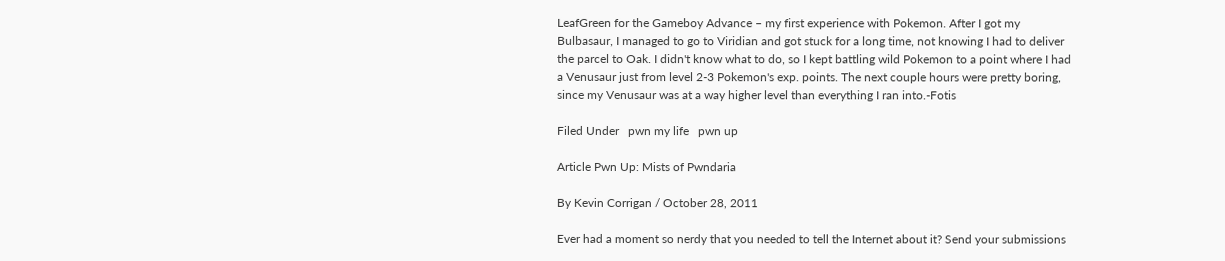LeafGreen for the Gameboy Advance – my first experience with Pokemon. After I got my Bulbasaur, I managed to go to Viridian and got stuck for a long time, not knowing I had to deliver the parcel to Oak. I didn't know what to do, so I kept battling wild Pokemon to a point where I had a Venusaur just from level 2-3 Pokemon's exp. points. The next couple hours were pretty boring, since my Venusaur was at a way higher level than everything I ran into.-Fotis

Filed Under   pwn my life   pwn up

Article Pwn Up: Mists of Pwndaria

By Kevin Corrigan / October 28, 2011

Ever had a moment so nerdy that you needed to tell the Internet about it? Send your submissions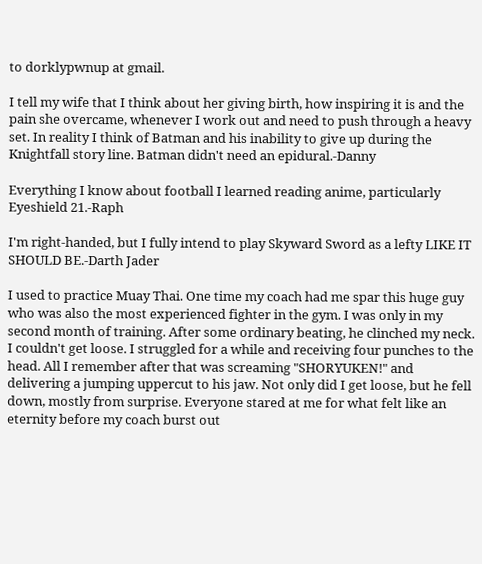to dorklypwnup at gmail.

I tell my wife that I think about her giving birth, how inspiring it is and the pain she overcame, whenever I work out and need to push through a heavy set. In reality I think of Batman and his inability to give up during the Knightfall story line. Batman didn't need an epidural.-Danny

Everything I know about football I learned reading anime, particularly Eyeshield 21.-Raph

I'm right-handed, but I fully intend to play Skyward Sword as a lefty LIKE IT SHOULD BE.-Darth Jader

I used to practice Muay Thai. One time my coach had me spar this huge guy who was also the most experienced fighter in the gym. I was only in my second month of training. After some ordinary beating, he clinched my neck. I couldn't get loose. I struggled for a while and receiving four punches to the head. All I remember after that was screaming "SHORYUKEN!" and delivering a jumping uppercut to his jaw. Not only did I get loose, but he fell down, mostly from surprise. Everyone stared at me for what felt like an eternity before my coach burst out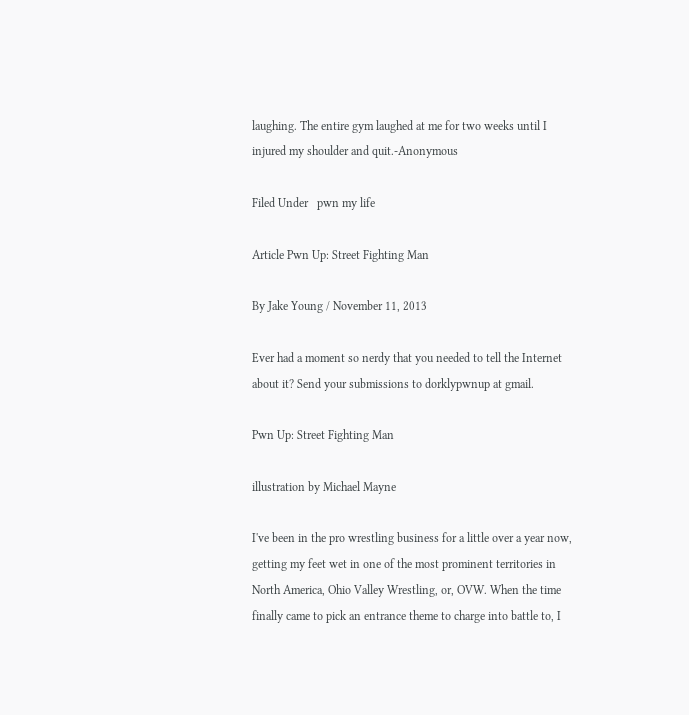laughing. The entire gym laughed at me for two weeks until I injured my shoulder and quit.-Anonymous

Filed Under   pwn my life

Article Pwn Up: Street Fighting Man

By Jake Young / November 11, 2013

Ever had a moment so nerdy that you needed to tell the Internet about it? Send your submissions to dorklypwnup at gmail.

Pwn Up: Street Fighting Man

illustration by Michael Mayne

I've been in the pro wrestling business for a little over a year now, getting my feet wet in one of the most prominent territories in North America, Ohio Valley Wrestling, or, OVW. When the time finally came to pick an entrance theme to charge into battle to, I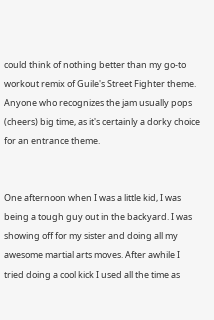could think of nothing better than my go-to workout remix of Guile's Street Fighter theme. Anyone who recognizes the jam usually pops (cheers) big time, as it's certainly a dorky choice for an entrance theme.


One afternoon when I was a little kid, I was being a tough guy out in the backyard. I was showing off for my sister and doing all my awesome martial arts moves. After awhile I tried doing a cool kick I used all the time as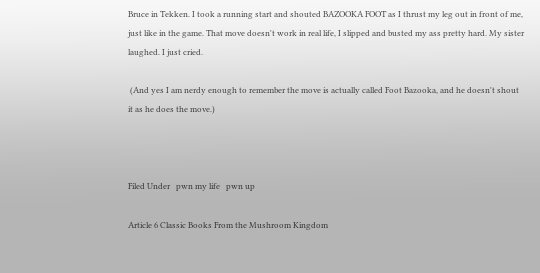Bruce in Tekken. I took a running start and shouted BAZOOKA FOOT as I thrust my leg out in front of me, just like in the game. That move doesn't work in real life, I slipped and busted my ass pretty hard. My sister laughed. I just cried.

 (And yes I am nerdy enough to remember the move is actually called Foot Bazooka, and he doesn't shout it as he does the move.)



Filed Under   pwn my life   pwn up

Article 6 Classic Books From the Mushroom Kingdom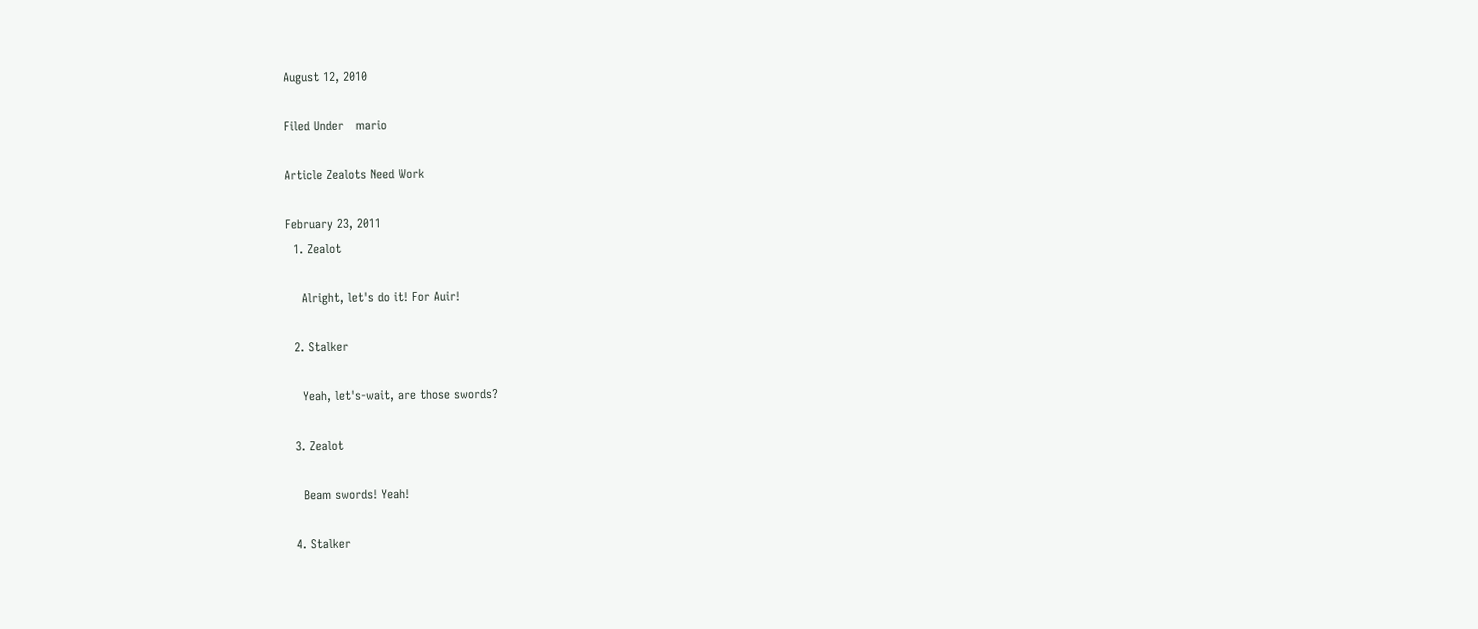August 12, 2010

Filed Under   mario

Article Zealots Need Work

February 23, 2011
  1. Zealot

    Alright, let's do it! For Auir!

  2. Stalker

    Yeah, let's-wait, are those swords?

  3. Zealot

    Beam swords! Yeah!

  4. Stalker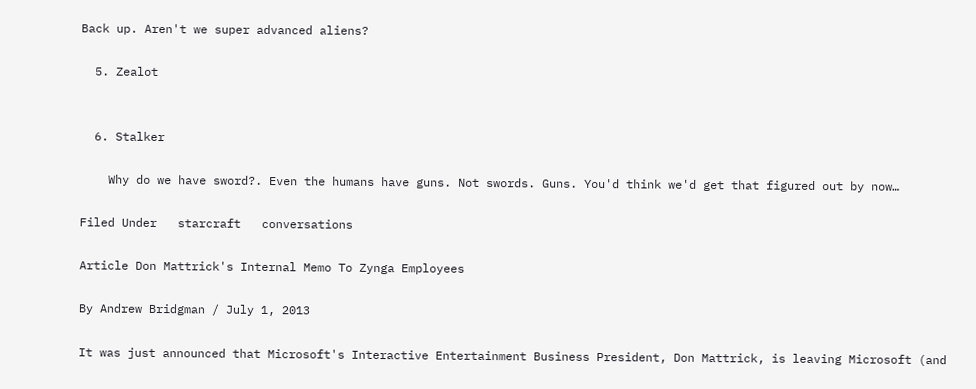Back up. Aren't we super advanced aliens?

  5. Zealot


  6. Stalker

    Why do we have sword?. Even the humans have guns. Not swords. Guns. You'd think we'd get that figured out by now…

Filed Under   starcraft   conversations

Article Don Mattrick's Internal Memo To Zynga Employees

By Andrew Bridgman / July 1, 2013

It was just announced that Microsoft's Interactive Entertainment Business President, Don Mattrick, is leaving Microsoft (and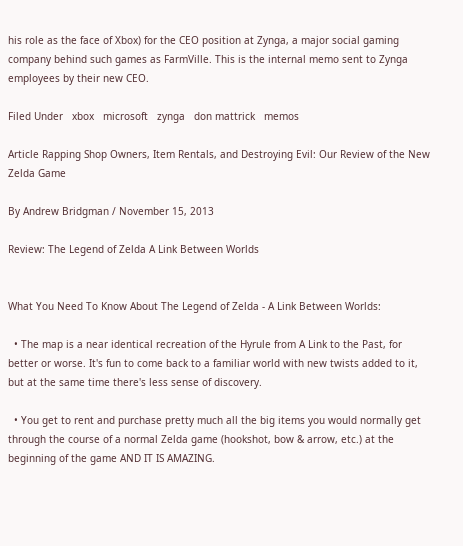his role as the face of Xbox) for the CEO position at Zynga, a major social gaming company behind such games as FarmVille. This is the internal memo sent to Zynga employees by their new CEO.

Filed Under   xbox   microsoft   zynga   don mattrick   memos

Article Rapping Shop Owners, Item Rentals, and Destroying Evil: Our Review of the New Zelda Game

By Andrew Bridgman / November 15, 2013

Review: The Legend of Zelda A Link Between Worlds


What You Need To Know About The Legend of Zelda - A Link Between Worlds:

  • The map is a near identical recreation of the Hyrule from A Link to the Past, for better or worse. It's fun to come back to a familiar world with new twists added to it, but at the same time there's less sense of discovery.

  • You get to rent and purchase pretty much all the big items you would normally get through the course of a normal Zelda game (hookshot, bow & arrow, etc.) at the beginning of the game AND IT IS AMAZING.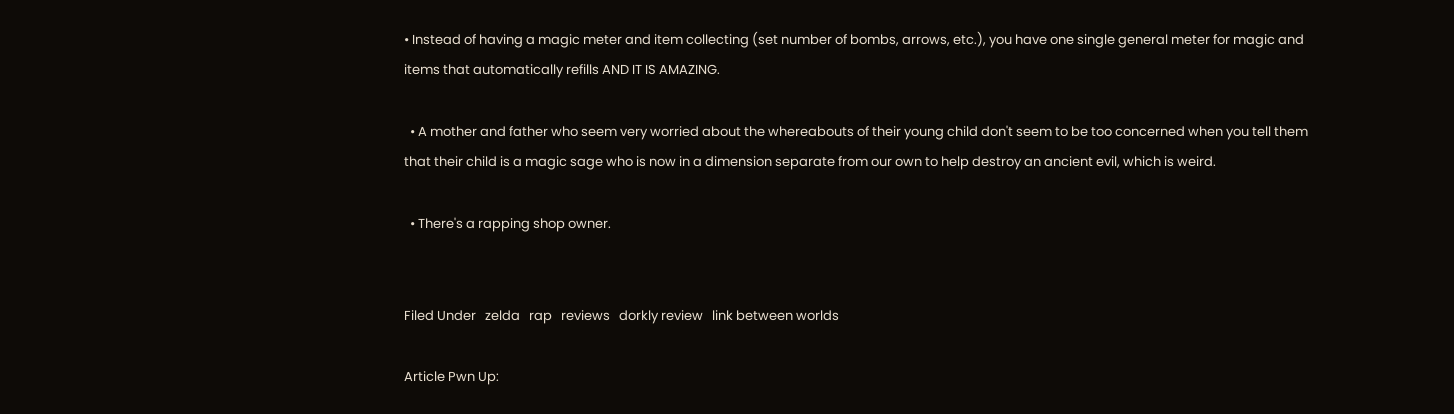• Instead of having a magic meter and item collecting (set number of bombs, arrows, etc.), you have one single general meter for magic and items that automatically refills AND IT IS AMAZING.

  • A mother and father who seem very worried about the whereabouts of their young child don't seem to be too concerned when you tell them that their child is a magic sage who is now in a dimension separate from our own to help destroy an ancient evil, which is weird.

  • There's a rapping shop owner.


Filed Under   zelda   rap   reviews   dorkly review   link between worlds

Article Pwn Up: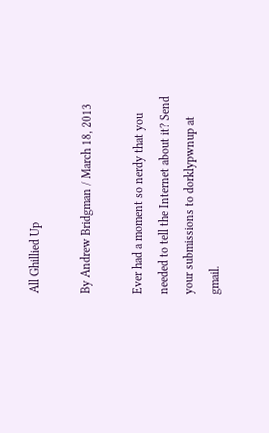All Ghillied Up

By Andrew Bridgman / March 18, 2013

Ever had a moment so nerdy that you needed to tell the Internet about it? Send your submissions to dorklypwnup at gmail.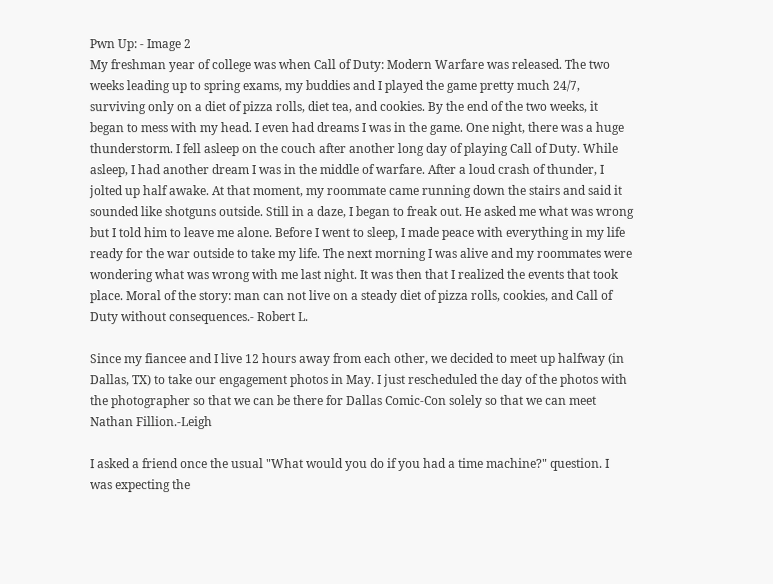Pwn Up: - Image 2
My freshman year of college was when Call of Duty: Modern Warfare was released. The two weeks leading up to spring exams, my buddies and I played the game pretty much 24/7, surviving only on a diet of pizza rolls, diet tea, and cookies. By the end of the two weeks, it began to mess with my head. I even had dreams I was in the game. One night, there was a huge thunderstorm. I fell asleep on the couch after another long day of playing Call of Duty. While asleep, I had another dream I was in the middle of warfare. After a loud crash of thunder, I jolted up half awake. At that moment, my roommate came running down the stairs and said it sounded like shotguns outside. Still in a daze, I began to freak out. He asked me what was wrong but I told him to leave me alone. Before I went to sleep, I made peace with everything in my life ready for the war outside to take my life. The next morning I was alive and my roommates were wondering what was wrong with me last night. It was then that I realized the events that took place. Moral of the story: man can not live on a steady diet of pizza rolls, cookies, and Call of Duty without consequences.- Robert L.

Since my fiancee and I live 12 hours away from each other, we decided to meet up halfway (in Dallas, TX) to take our engagement photos in May. I just rescheduled the day of the photos with the photographer so that we can be there for Dallas Comic-Con solely so that we can meet Nathan Fillion.-Leigh

I asked a friend once the usual "What would you do if you had a time machine?" question. I was expecting the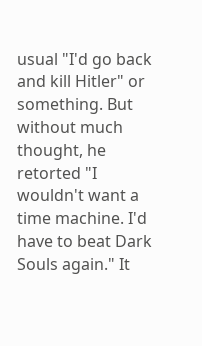usual "I'd go back and kill Hitler" or something. But without much thought, he retorted "I wouldn't want a time machine. I'd have to beat Dark Souls again." It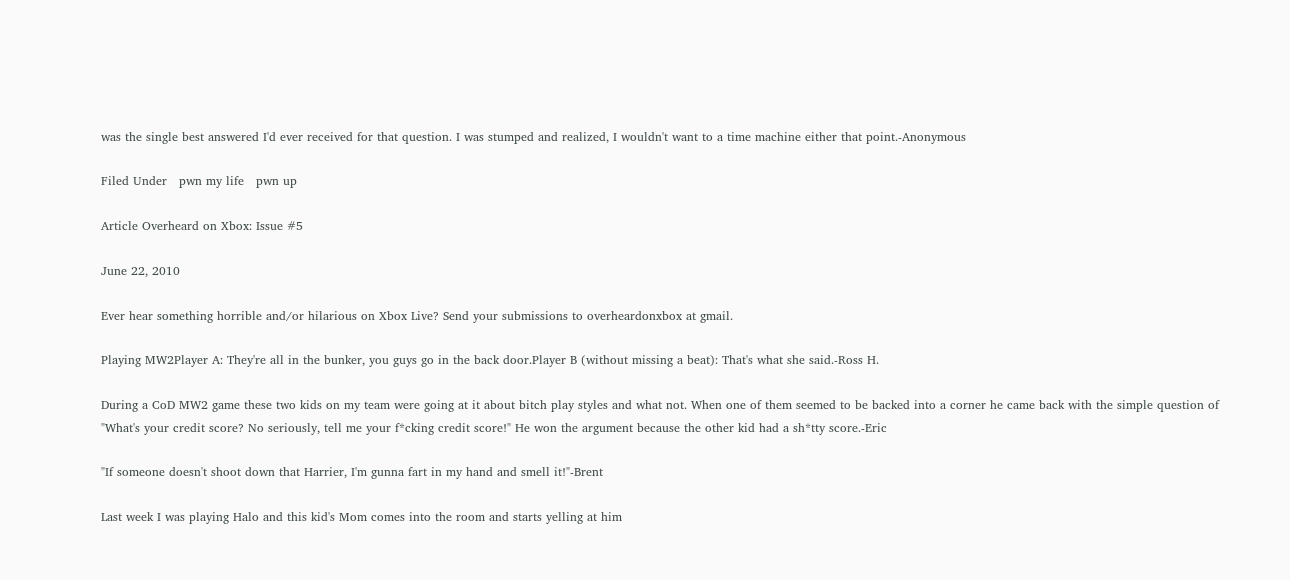was the single best answered I'd ever received for that question. I was stumped and realized, I wouldn't want to a time machine either that point.-Anonymous

Filed Under   pwn my life   pwn up

Article Overheard on Xbox: Issue #5

June 22, 2010

Ever hear something horrible and/or hilarious on Xbox Live? Send your submissions to overheardonxbox at gmail.

Playing MW2Player A: They're all in the bunker, you guys go in the back door.Player B (without missing a beat): That's what she said.-Ross H.

During a CoD MW2 game these two kids on my team were going at it about bitch play styles and what not. When one of them seemed to be backed into a corner he came back with the simple question of "What's your credit score? No seriously, tell me your f*cking credit score!" He won the argument because the other kid had a sh*tty score.-Eric

"If someone doesn't shoot down that Harrier, I'm gunna fart in my hand and smell it!"-Brent

Last week I was playing Halo and this kid's Mom comes into the room and starts yelling at him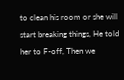to clean his room or she will start breaking things, He told her to F-off, Then we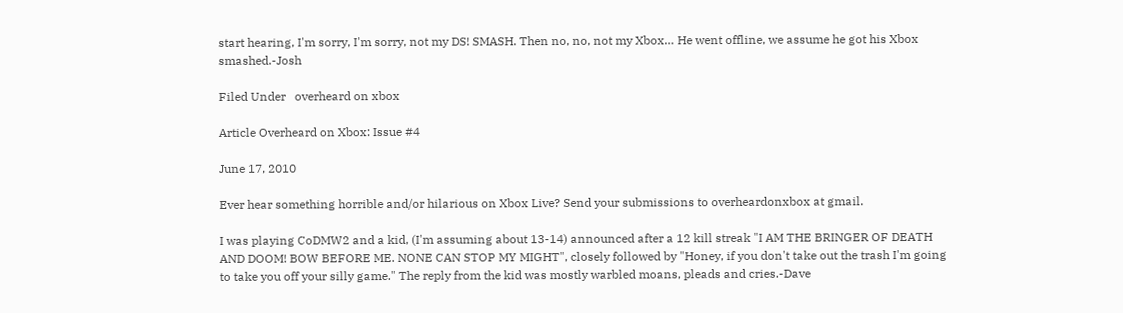start hearing, I'm sorry, I'm sorry, not my DS! SMASH. Then no, no, not my Xbox… He went offline, we assume he got his Xbox smashed.-Josh

Filed Under   overheard on xbox

Article Overheard on Xbox: Issue #4

June 17, 2010

Ever hear something horrible and/or hilarious on Xbox Live? Send your submissions to overheardonxbox at gmail.

I was playing CoDMW2 and a kid, (I'm assuming about 13-14) announced after a 12 kill streak "I AM THE BRINGER OF DEATH AND DOOM! BOW BEFORE ME. NONE CAN STOP MY MIGHT", closely followed by "Honey, if you don't take out the trash I'm going to take you off your silly game." The reply from the kid was mostly warbled moans, pleads and cries.-Dave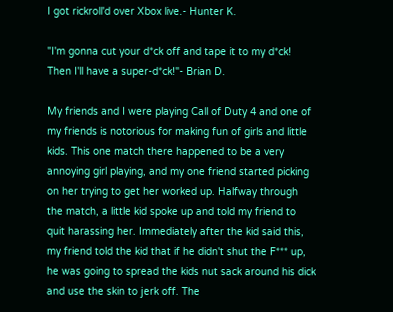I got rickroll'd over Xbox live.- Hunter K.

"I'm gonna cut your d*ck off and tape it to my d*ck! Then I'll have a super-d*ck!"- Brian D.

My friends and I were playing Call of Duty 4 and one of my friends is notorious for making fun of girls and little kids. This one match there happened to be a very annoying girl playing, and my one friend started picking on her trying to get her worked up. Halfway through the match, a little kid spoke up and told my friend to quit harassing her. Immediately after the kid said this, my friend told the kid that if he didn't shut the F*** up, he was going to spread the kids nut sack around his dick and use the skin to jerk off. The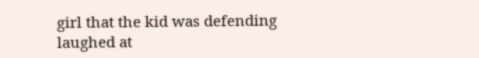girl that the kid was defending laughed at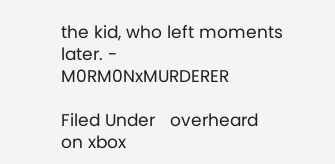the kid, who left moments later. - M0RM0NxMURDERER

Filed Under   overheard on xbox